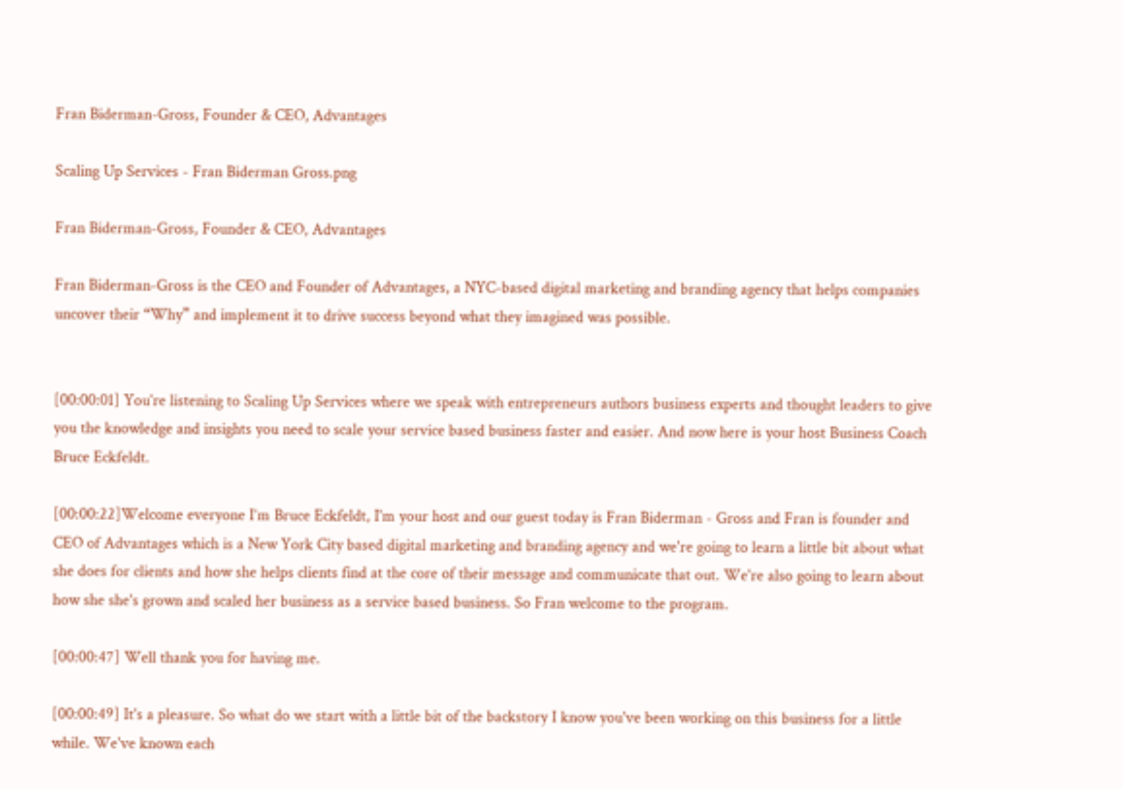Fran Biderman-Gross, Founder & CEO, Advantages

Scaling Up Services - Fran Biderman Gross.png

Fran Biderman-Gross, Founder & CEO, Advantages

Fran Biderman-Gross is the CEO and Founder of Advantages, a NYC-based digital marketing and branding agency that helps companies uncover their “Why” and implement it to drive success beyond what they imagined was possible.


[00:00:01] You're listening to Scaling Up Services where we speak with entrepreneurs authors business experts and thought leaders to give you the knowledge and insights you need to scale your service based business faster and easier. And now here is your host Business Coach Bruce Eckfeldt.

[00:00:22]Welcome everyone I’m Bruce Eckfeldt, I'm your host and our guest today is Fran Biderman - Gross and Fran is founder and CEO of Advantages which is a New York City based digital marketing and branding agency and we're going to learn a little bit about what she does for clients and how she helps clients find at the core of their message and communicate that out. We're also going to learn about how she she's grown and scaled her business as a service based business. So Fran welcome to the program.

[00:00:47] Well thank you for having me.

[00:00:49] It's a pleasure. So what do we start with a little bit of the backstory I know you've been working on this business for a little while. We've known each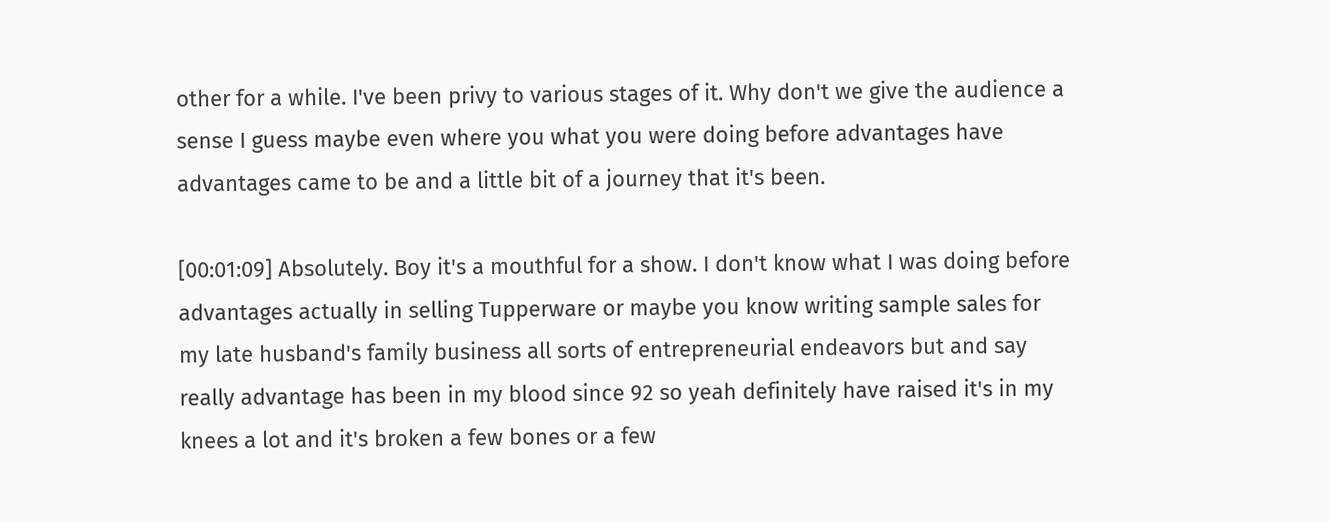other for a while. I've been privy to various stages of it. Why don't we give the audience a sense I guess maybe even where you what you were doing before advantages have advantages came to be and a little bit of a journey that it's been.

[00:01:09] Absolutely. Boy it's a mouthful for a show. I don't know what I was doing before advantages actually in selling Tupperware or maybe you know writing sample sales for my late husband's family business all sorts of entrepreneurial endeavors but and say really advantage has been in my blood since 92 so yeah definitely have raised it's in my knees a lot and it's broken a few bones or a few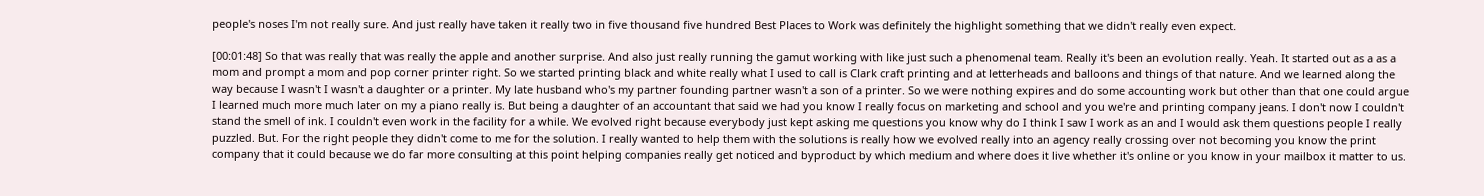people's noses I'm not really sure. And just really have taken it really two in five thousand five hundred Best Places to Work was definitely the highlight something that we didn't really even expect.

[00:01:48] So that was really that was really the apple and another surprise. And also just really running the gamut working with like just such a phenomenal team. Really it's been an evolution really. Yeah. It started out as a as a mom and prompt a mom and pop corner printer right. So we started printing black and white really what I used to call is Clark craft printing and at letterheads and balloons and things of that nature. And we learned along the way because I wasn't I wasn't a daughter or a printer. My late husband who's my partner founding partner wasn't a son of a printer. So we were nothing expires and do some accounting work but other than that one could argue I learned much more much later on my a piano really is. But being a daughter of an accountant that said we had you know I really focus on marketing and school and you we're and printing company jeans. I don't now I couldn't stand the smell of ink. I couldn't even work in the facility for a while. We evolved right because everybody just kept asking me questions you know why do I think I saw I work as an and I would ask them questions people I really puzzled. But. For the right people they didn't come to me for the solution. I really wanted to help them with the solutions is really how we evolved really into an agency really crossing over not becoming you know the print company that it could because we do far more consulting at this point helping companies really get noticed and byproduct by which medium and where does it live whether it's online or you know in your mailbox it matter to us.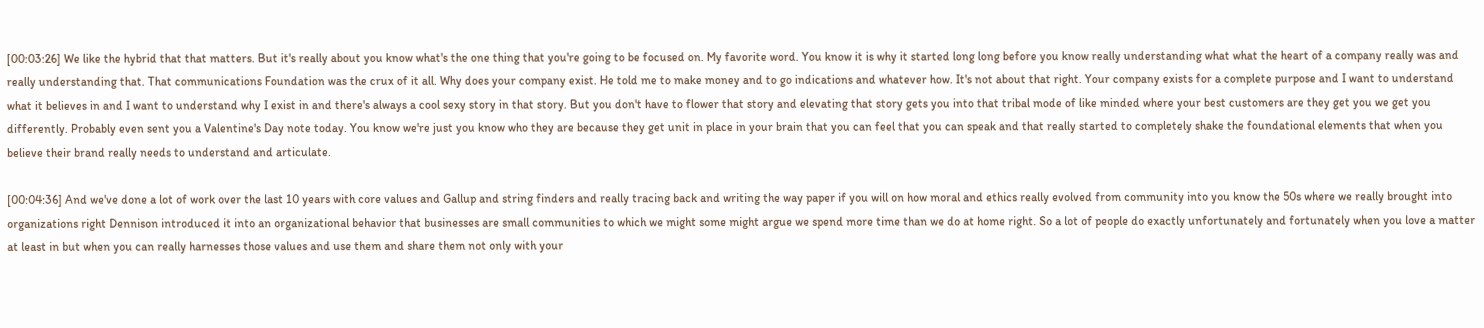[00:03:26] We like the hybrid that that matters. But it's really about you know what's the one thing that you're going to be focused on. My favorite word. You know it is why it started long long before you know really understanding what what the heart of a company really was and really understanding that. That communications Foundation was the crux of it all. Why does your company exist. He told me to make money and to go indications and whatever how. It's not about that right. Your company exists for a complete purpose and I want to understand what it believes in and I want to understand why I exist in and there's always a cool sexy story in that story. But you don't have to flower that story and elevating that story gets you into that tribal mode of like minded where your best customers are they get you we get you differently. Probably even sent you a Valentine's Day note today. You know we're just you know who they are because they get unit in place in your brain that you can feel that you can speak and that really started to completely shake the foundational elements that when you believe their brand really needs to understand and articulate.

[00:04:36] And we've done a lot of work over the last 10 years with core values and Gallup and string finders and really tracing back and writing the way paper if you will on how moral and ethics really evolved from community into you know the 50s where we really brought into organizations right Dennison introduced it into an organizational behavior that businesses are small communities to which we might some might argue we spend more time than we do at home right. So a lot of people do exactly unfortunately and fortunately when you love a matter at least in but when you can really harnesses those values and use them and share them not only with your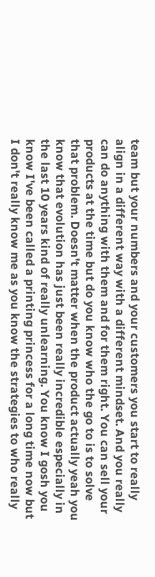team but your numbers and your customers you start to really align in a different way with a different mindset. And you really can do anything with them and for them right. You can sell your products at the time but do you know who the go to is to solve that problem. Doesn't matter when the product actually yeah you know that evolution has just been really incredible especially in the last 10 years kind of really unlearning. You know I gosh you know I've been called a printing princess for a long time now but I don't really know me as you know the strategies to who really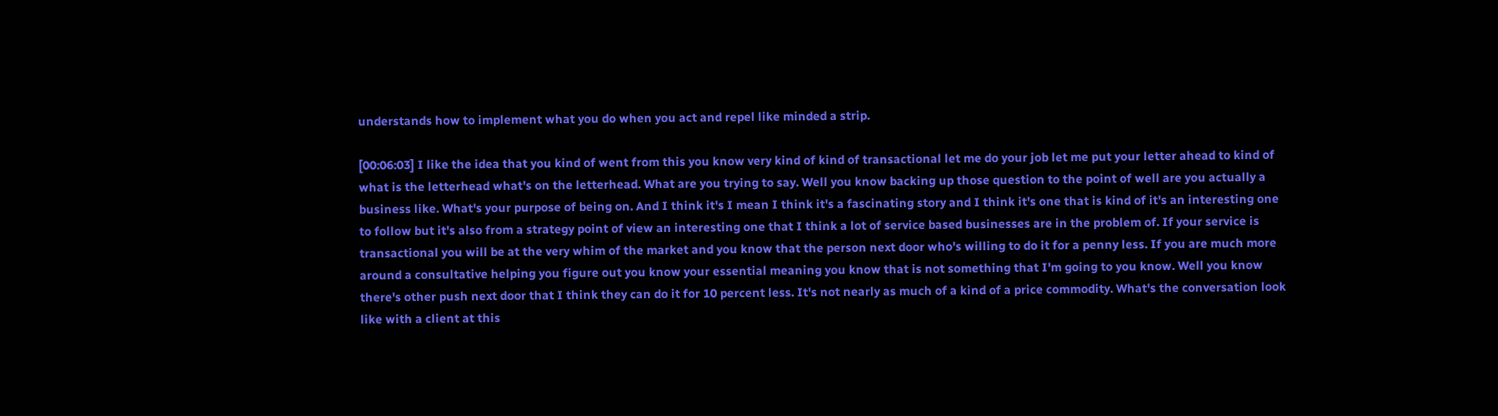understands how to implement what you do when you act and repel like minded a strip.

[00:06:03] I like the idea that you kind of went from this you know very kind of kind of transactional let me do your job let me put your letter ahead to kind of what is the letterhead what's on the letterhead. What are you trying to say. Well you know backing up those question to the point of well are you actually a business like. What's your purpose of being on. And I think it's I mean I think it's a fascinating story and I think it's one that is kind of it's an interesting one to follow but it's also from a strategy point of view an interesting one that I think a lot of service based businesses are in the problem of. If your service is transactional you will be at the very whim of the market and you know that the person next door who's willing to do it for a penny less. If you are much more around a consultative helping you figure out you know your essential meaning you know that is not something that I'm going to you know. Well you know there's other push next door that I think they can do it for 10 percent less. It's not nearly as much of a kind of a price commodity. What's the conversation look like with a client at this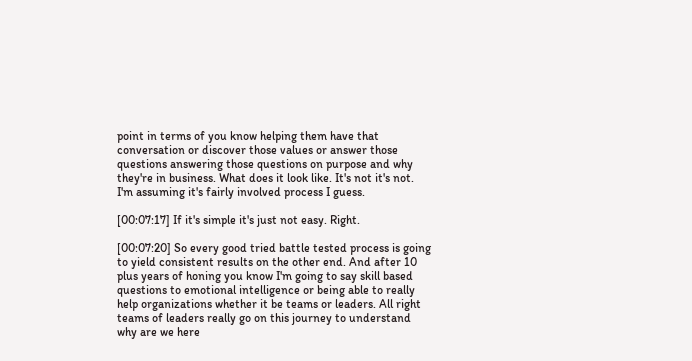point in terms of you know helping them have that conversation or discover those values or answer those questions answering those questions on purpose and why they're in business. What does it look like. It's not it's not. I'm assuming it's fairly involved process I guess.

[00:07:17] If it's simple it's just not easy. Right.

[00:07:20] So every good tried battle tested process is going to yield consistent results on the other end. And after 10 plus years of honing you know I'm going to say skill based questions to emotional intelligence or being able to really help organizations whether it be teams or leaders. All right teams of leaders really go on this journey to understand why are we here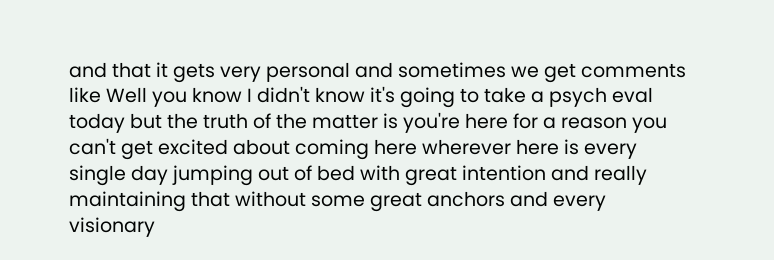and that it gets very personal and sometimes we get comments like Well you know I didn't know it's going to take a psych eval today but the truth of the matter is you're here for a reason you can't get excited about coming here wherever here is every single day jumping out of bed with great intention and really maintaining that without some great anchors and every visionary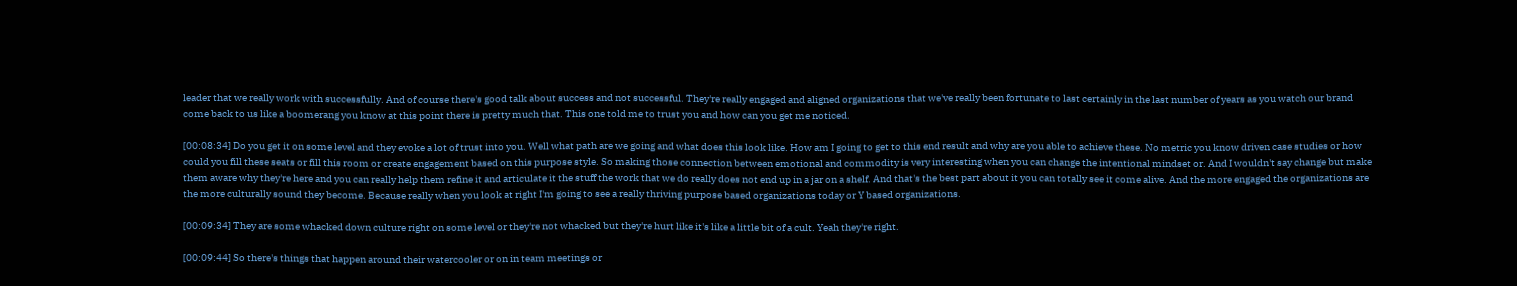leader that we really work with successfully. And of course there's good talk about success and not successful. They're really engaged and aligned organizations that we've really been fortunate to last certainly in the last number of years as you watch our brand come back to us like a boomerang you know at this point there is pretty much that. This one told me to trust you and how can you get me noticed.

[00:08:34] Do you get it on some level and they evoke a lot of trust into you. Well what path are we going and what does this look like. How am I going to get to this end result and why are you able to achieve these. No metric you know driven case studies or how could you fill these seats or fill this room or create engagement based on this purpose style. So making those connection between emotional and commodity is very interesting when you can change the intentional mindset or. And I wouldn't say change but make them aware why they're here and you can really help them refine it and articulate it the stuff the work that we do really does not end up in a jar on a shelf. And that's the best part about it you can totally see it come alive. And the more engaged the organizations are the more culturally sound they become. Because really when you look at right I'm going to see a really thriving purpose based organizations today or Y based organizations.

[00:09:34] They are some whacked down culture right on some level or they're not whacked but they're hurt like it's like a little bit of a cult. Yeah they're right.

[00:09:44] So there's things that happen around their watercooler or on in team meetings or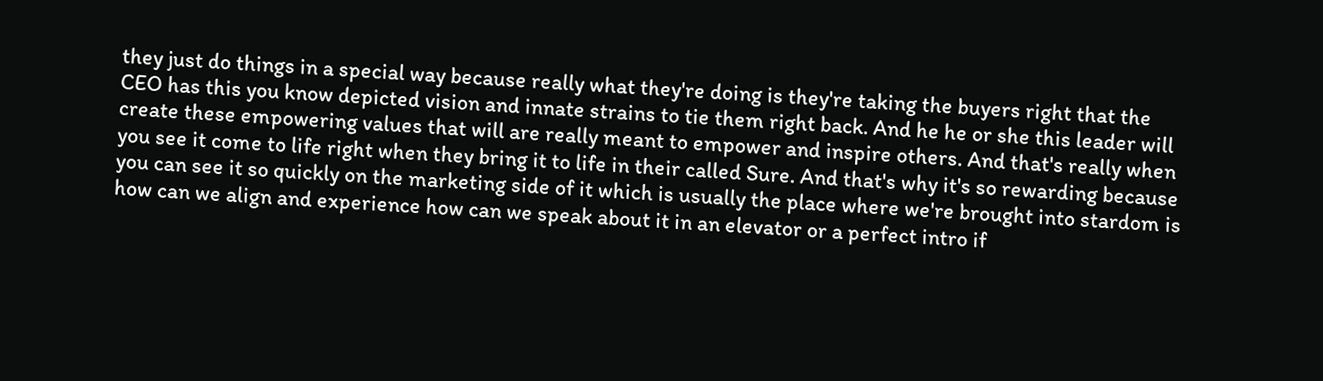they just do things in a special way because really what they're doing is they're taking the buyers right that the CEO has this you know depicted vision and innate strains to tie them right back. And he he or she this leader will create these empowering values that will are really meant to empower and inspire others. And that's really when you see it come to life right when they bring it to life in their called Sure. And that's why it's so rewarding because you can see it so quickly on the marketing side of it which is usually the place where we're brought into stardom is how can we align and experience how can we speak about it in an elevator or a perfect intro if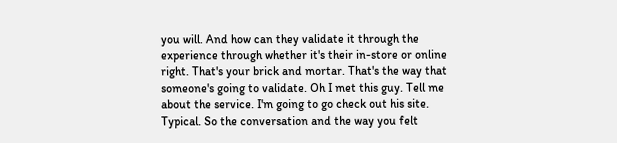you will. And how can they validate it through the experience through whether it's their in-store or online right. That's your brick and mortar. That's the way that someone's going to validate. Oh I met this guy. Tell me about the service. I'm going to go check out his site. Typical. So the conversation and the way you felt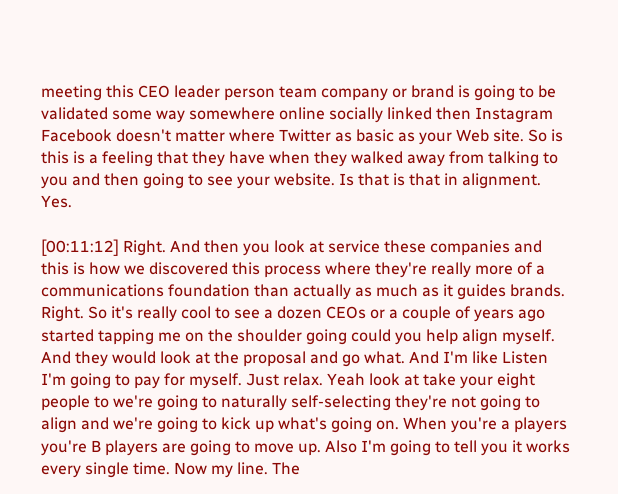meeting this CEO leader person team company or brand is going to be validated some way somewhere online socially linked then Instagram Facebook doesn't matter where Twitter as basic as your Web site. So is this is a feeling that they have when they walked away from talking to you and then going to see your website. Is that is that in alignment. Yes.

[00:11:12] Right. And then you look at service these companies and this is how we discovered this process where they're really more of a communications foundation than actually as much as it guides brands. Right. So it's really cool to see a dozen CEOs or a couple of years ago started tapping me on the shoulder going could you help align myself. And they would look at the proposal and go what. And I'm like Listen I'm going to pay for myself. Just relax. Yeah look at take your eight people to we're going to naturally self-selecting they're not going to align and we're going to kick up what's going on. When you're a players you're B players are going to move up. Also I'm going to tell you it works every single time. Now my line. The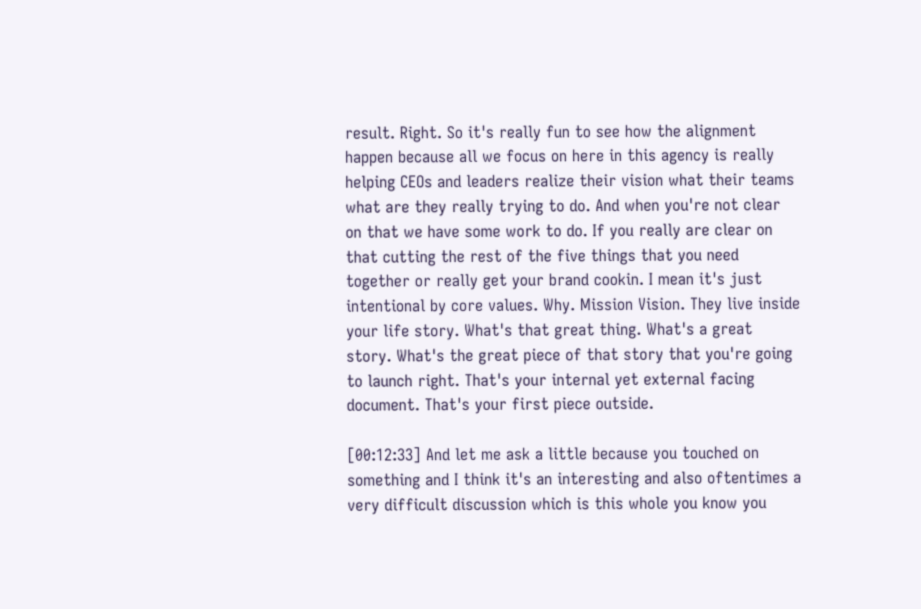result. Right. So it's really fun to see how the alignment happen because all we focus on here in this agency is really helping CEOs and leaders realize their vision what their teams what are they really trying to do. And when you're not clear on that we have some work to do. If you really are clear on that cutting the rest of the five things that you need together or really get your brand cookin. I mean it's just intentional by core values. Why. Mission Vision. They live inside your life story. What's that great thing. What's a great story. What's the great piece of that story that you're going to launch right. That's your internal yet external facing document. That's your first piece outside.

[00:12:33] And let me ask a little because you touched on something and I think it's an interesting and also oftentimes a very difficult discussion which is this whole you know you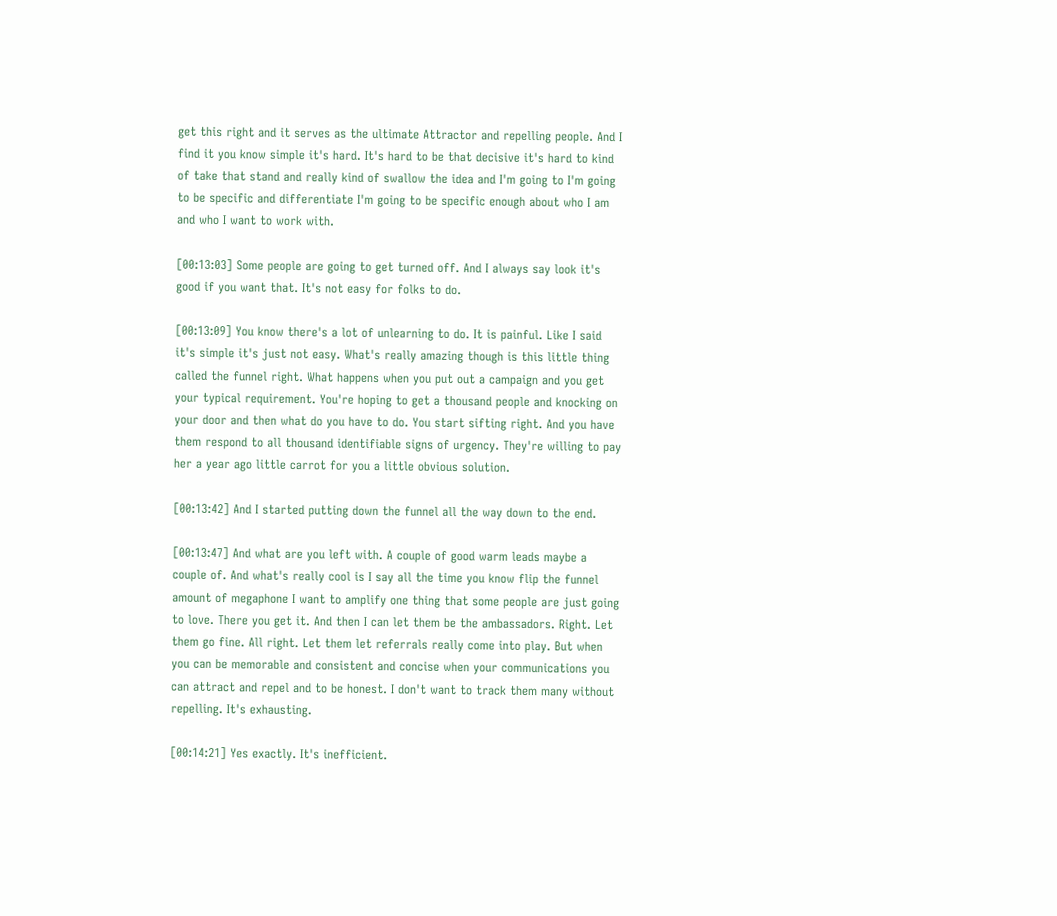get this right and it serves as the ultimate Attractor and repelling people. And I find it you know simple it's hard. It's hard to be that decisive it's hard to kind of take that stand and really kind of swallow the idea and I'm going to I'm going to be specific and differentiate I'm going to be specific enough about who I am and who I want to work with.

[00:13:03] Some people are going to get turned off. And I always say look it's good if you want that. It's not easy for folks to do.

[00:13:09] You know there's a lot of unlearning to do. It is painful. Like I said it's simple it's just not easy. What's really amazing though is this little thing called the funnel right. What happens when you put out a campaign and you get your typical requirement. You're hoping to get a thousand people and knocking on your door and then what do you have to do. You start sifting right. And you have them respond to all thousand identifiable signs of urgency. They're willing to pay her a year ago little carrot for you a little obvious solution.

[00:13:42] And I started putting down the funnel all the way down to the end.

[00:13:47] And what are you left with. A couple of good warm leads maybe a couple of. And what's really cool is I say all the time you know flip the funnel amount of megaphone I want to amplify one thing that some people are just going to love. There you get it. And then I can let them be the ambassadors. Right. Let them go fine. All right. Let them let referrals really come into play. But when you can be memorable and consistent and concise when your communications you can attract and repel and to be honest. I don't want to track them many without repelling. It's exhausting.

[00:14:21] Yes exactly. It's inefficient.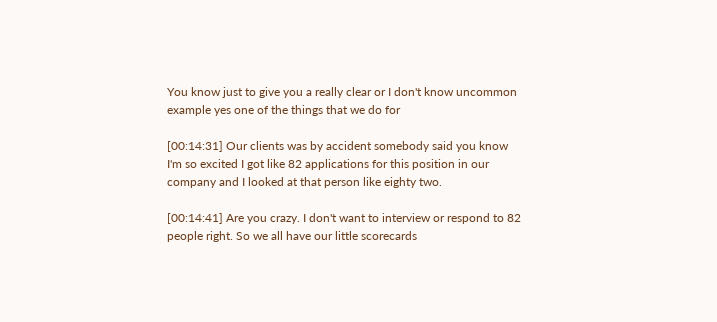You know just to give you a really clear or I don't know uncommon example yes one of the things that we do for

[00:14:31] Our clients was by accident somebody said you know I'm so excited I got like 82 applications for this position in our company and I looked at that person like eighty two.

[00:14:41] Are you crazy. I don't want to interview or respond to 82 people right. So we all have our little scorecards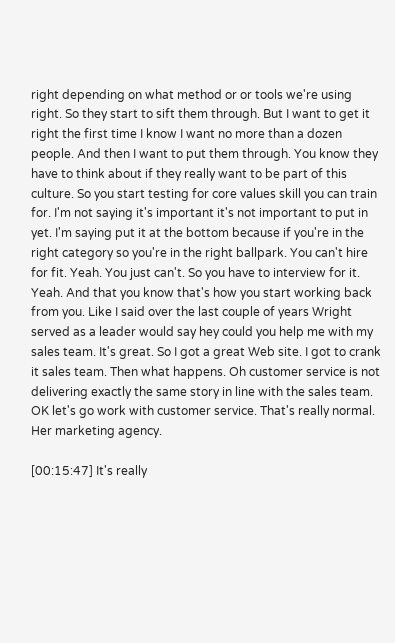right depending on what method or or tools we're using right. So they start to sift them through. But I want to get it right the first time I know I want no more than a dozen people. And then I want to put them through. You know they have to think about if they really want to be part of this culture. So you start testing for core values skill you can train for. I'm not saying it's important it's not important to put in yet. I'm saying put it at the bottom because if you're in the right category so you're in the right ballpark. You can't hire for fit. Yeah. You just can't. So you have to interview for it. Yeah. And that you know that's how you start working back from you. Like I said over the last couple of years Wright served as a leader would say hey could you help me with my sales team. It's great. So I got a great Web site. I got to crank it sales team. Then what happens. Oh customer service is not delivering exactly the same story in line with the sales team. OK let's go work with customer service. That's really normal. Her marketing agency.

[00:15:47] It's really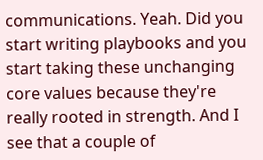communications. Yeah. Did you start writing playbooks and you start taking these unchanging core values because they're really rooted in strength. And I see that a couple of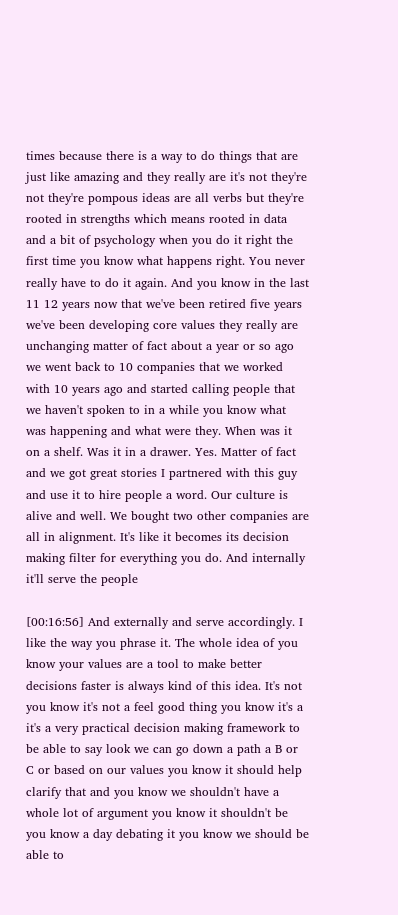times because there is a way to do things that are just like amazing and they really are it's not they're not they're pompous ideas are all verbs but they're rooted in strengths which means rooted in data and a bit of psychology when you do it right the first time you know what happens right. You never really have to do it again. And you know in the last 11 12 years now that we've been retired five years we've been developing core values they really are unchanging matter of fact about a year or so ago we went back to 10 companies that we worked with 10 years ago and started calling people that we haven't spoken to in a while you know what was happening and what were they. When was it on a shelf. Was it in a drawer. Yes. Matter of fact and we got great stories I partnered with this guy and use it to hire people a word. Our culture is alive and well. We bought two other companies are all in alignment. It's like it becomes its decision making filter for everything you do. And internally it'll serve the people

[00:16:56] And externally and serve accordingly. I like the way you phrase it. The whole idea of you know your values are a tool to make better decisions faster is always kind of this idea. It's not you know it's not a feel good thing you know it's a it's a very practical decision making framework to be able to say look we can go down a path a B or C or based on our values you know it should help clarify that and you know we shouldn't have a whole lot of argument you know it shouldn't be you know a day debating it you know we should be able to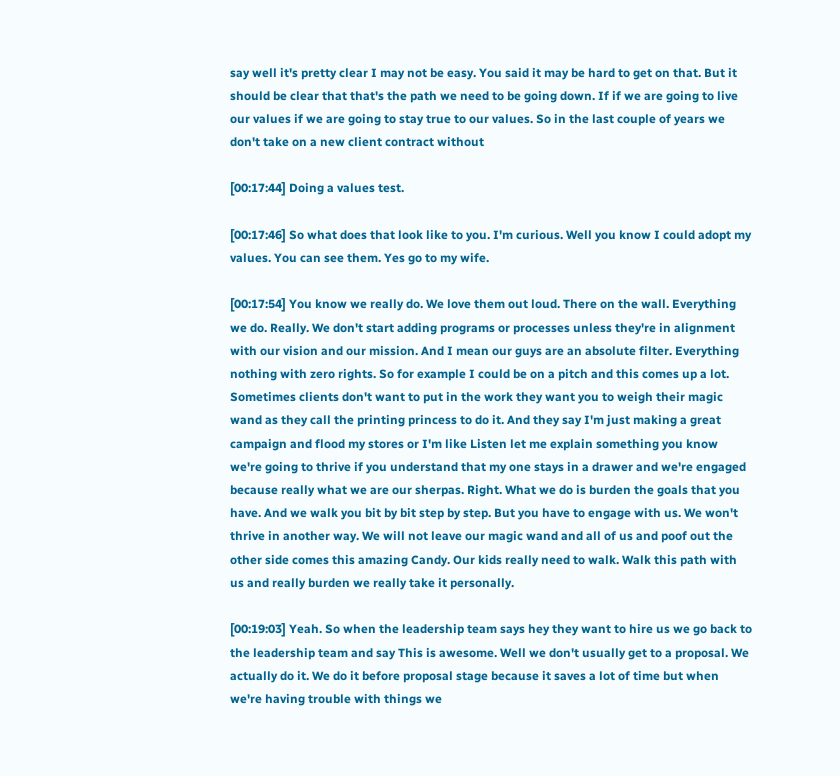say well it's pretty clear I may not be easy. You said it may be hard to get on that. But it should be clear that that's the path we need to be going down. If if we are going to live our values if we are going to stay true to our values. So in the last couple of years we don't take on a new client contract without

[00:17:44] Doing a values test.

[00:17:46] So what does that look like to you. I'm curious. Well you know I could adopt my values. You can see them. Yes go to my wife.

[00:17:54] You know we really do. We love them out loud. There on the wall. Everything we do. Really. We don't start adding programs or processes unless they're in alignment with our vision and our mission. And I mean our guys are an absolute filter. Everything nothing with zero rights. So for example I could be on a pitch and this comes up a lot. Sometimes clients don't want to put in the work they want you to weigh their magic wand as they call the printing princess to do it. And they say I'm just making a great campaign and flood my stores or I'm like Listen let me explain something you know we're going to thrive if you understand that my one stays in a drawer and we're engaged because really what we are our sherpas. Right. What we do is burden the goals that you have. And we walk you bit by bit step by step. But you have to engage with us. We won't thrive in another way. We will not leave our magic wand and all of us and poof out the other side comes this amazing Candy. Our kids really need to walk. Walk this path with us and really burden we really take it personally.

[00:19:03] Yeah. So when the leadership team says hey they want to hire us we go back to the leadership team and say This is awesome. Well we don't usually get to a proposal. We actually do it. We do it before proposal stage because it saves a lot of time but when we're having trouble with things we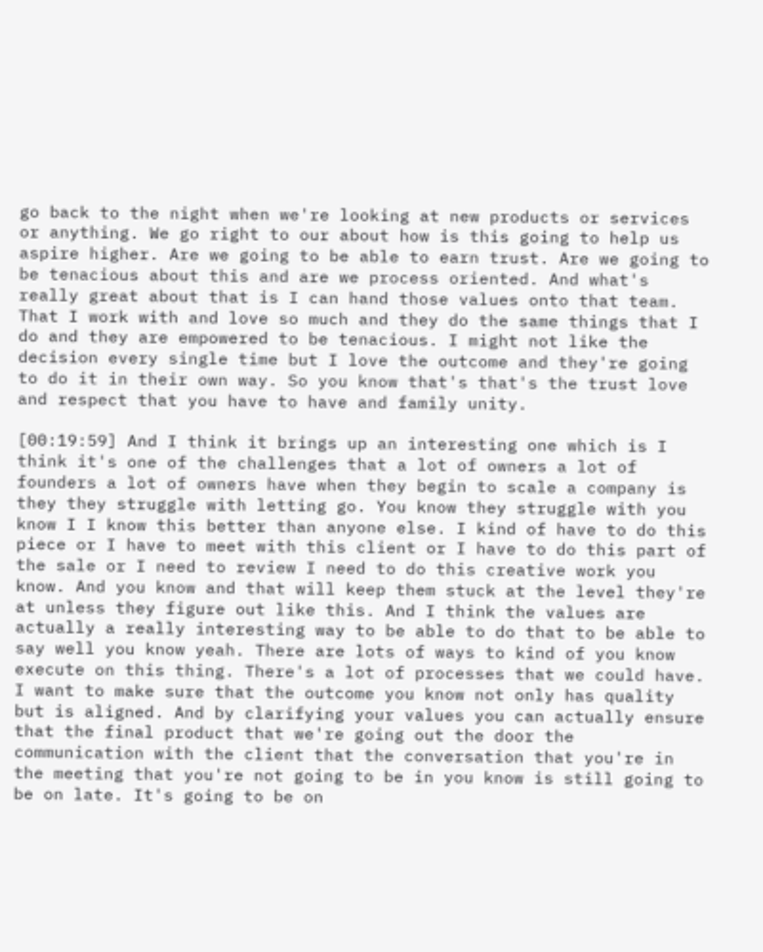go back to the night when we're looking at new products or services or anything. We go right to our about how is this going to help us aspire higher. Are we going to be able to earn trust. Are we going to be tenacious about this and are we process oriented. And what's really great about that is I can hand those values onto that team. That I work with and love so much and they do the same things that I do and they are empowered to be tenacious. I might not like the decision every single time but I love the outcome and they're going to do it in their own way. So you know that's that's the trust love and respect that you have to have and family unity.

[00:19:59] And I think it brings up an interesting one which is I think it's one of the challenges that a lot of owners a lot of founders a lot of owners have when they begin to scale a company is they they struggle with letting go. You know they struggle with you know I I know this better than anyone else. I kind of have to do this piece or I have to meet with this client or I have to do this part of the sale or I need to review I need to do this creative work you know. And you know and that will keep them stuck at the level they're at unless they figure out like this. And I think the values are actually a really interesting way to be able to do that to be able to say well you know yeah. There are lots of ways to kind of you know execute on this thing. There's a lot of processes that we could have. I want to make sure that the outcome you know not only has quality but is aligned. And by clarifying your values you can actually ensure that the final product that we're going out the door the communication with the client that the conversation that you're in the meeting that you're not going to be in you know is still going to be on late. It's going to be on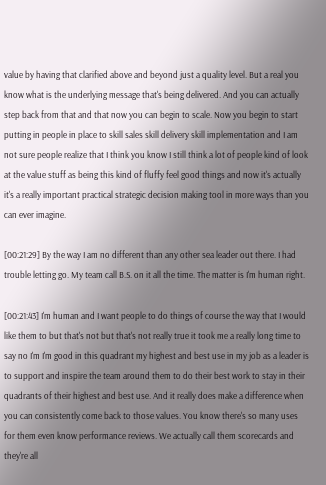value by having that clarified above and beyond just a quality level. But a real you know what is the underlying message that's being delivered. And you can actually step back from that and that now you can begin to scale. Now you begin to start putting in people in place to skill sales skill delivery skill implementation and I am not sure people realize that I think you know I still think a lot of people kind of look at the value stuff as being this kind of fluffy feel good things and now it's actually it's a really important practical strategic decision making tool in more ways than you can ever imagine.

[00:21:29] By the way I am no different than any other sea leader out there. I had trouble letting go. My team call B.S. on it all the time. The matter is I'm human right.

[00:21:43] I'm human and I want people to do things of course the way that I would like them to but that's not but that's not really true it took me a really long time to say no I'm I'm good in this quadrant my highest and best use in my job as a leader is to support and inspire the team around them to do their best work to stay in their quadrants of their highest and best use. And it really does make a difference when you can consistently come back to those values. You know there's so many uses for them even know performance reviews. We actually call them scorecards and they're all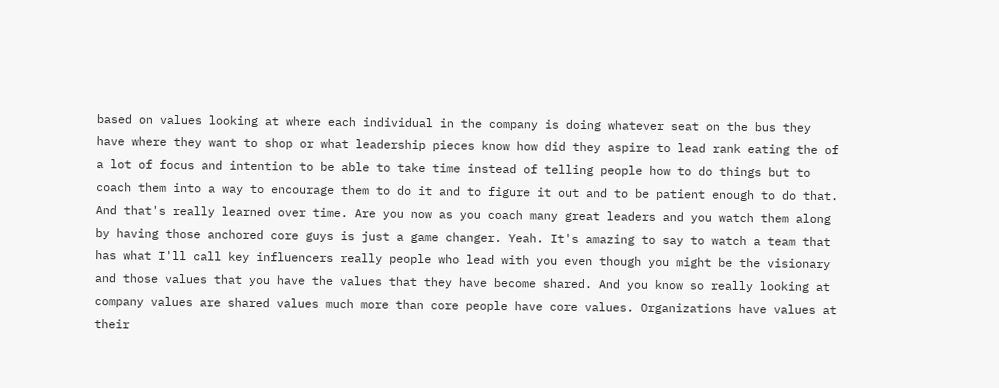based on values looking at where each individual in the company is doing whatever seat on the bus they have where they want to shop or what leadership pieces know how did they aspire to lead rank eating the of a lot of focus and intention to be able to take time instead of telling people how to do things but to coach them into a way to encourage them to do it and to figure it out and to be patient enough to do that. And that's really learned over time. Are you now as you coach many great leaders and you watch them along by having those anchored core guys is just a game changer. Yeah. It's amazing to say to watch a team that has what I'll call key influencers really people who lead with you even though you might be the visionary and those values that you have the values that they have become shared. And you know so really looking at company values are shared values much more than core people have core values. Organizations have values at their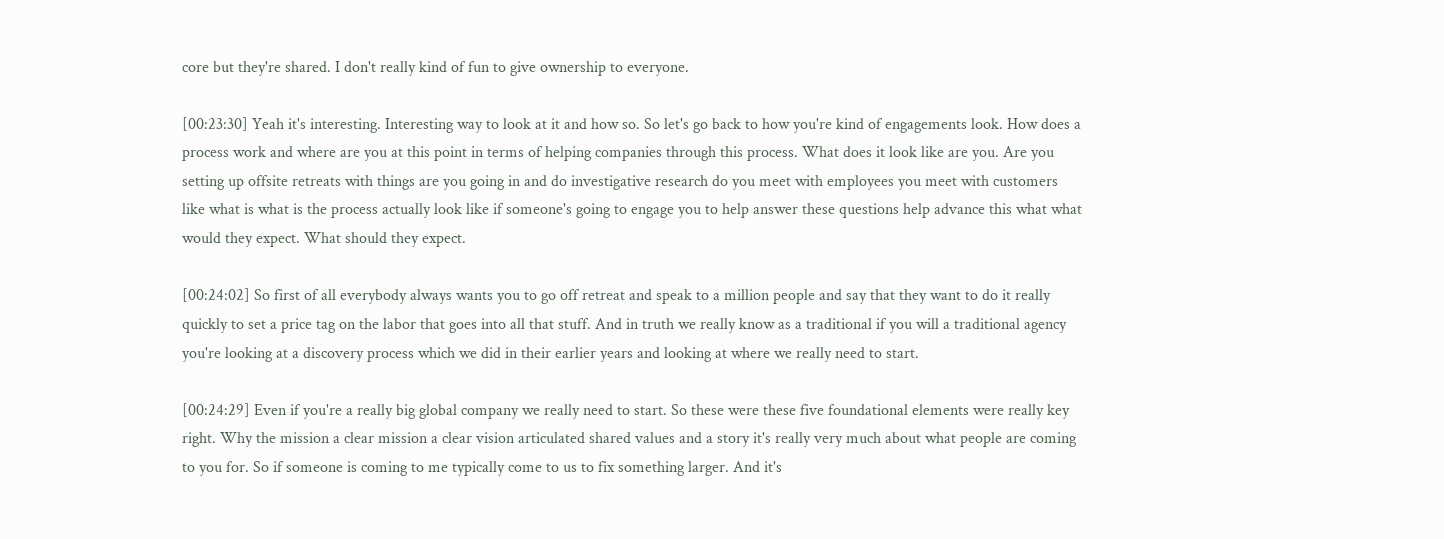core but they're shared. I don't really kind of fun to give ownership to everyone.

[00:23:30] Yeah it's interesting. Interesting way to look at it and how so. So let's go back to how you're kind of engagements look. How does a process work and where are you at this point in terms of helping companies through this process. What does it look like are you. Are you setting up offsite retreats with things are you going in and do investigative research do you meet with employees you meet with customers like what is what is the process actually look like if someone's going to engage you to help answer these questions help advance this what what would they expect. What should they expect.

[00:24:02] So first of all everybody always wants you to go off retreat and speak to a million people and say that they want to do it really quickly to set a price tag on the labor that goes into all that stuff. And in truth we really know as a traditional if you will a traditional agency you're looking at a discovery process which we did in their earlier years and looking at where we really need to start.

[00:24:29] Even if you're a really big global company we really need to start. So these were these five foundational elements were really key right. Why the mission a clear mission a clear vision articulated shared values and a story it's really very much about what people are coming to you for. So if someone is coming to me typically come to us to fix something larger. And it's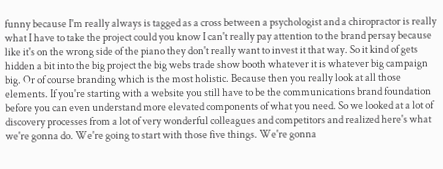funny because I'm really always is tagged as a cross between a psychologist and a chiropractor is really what I have to take the project could you know I can't really pay attention to the brand persay because like it's on the wrong side of the piano they don't really want to invest it that way. So it kind of gets hidden a bit into the big project the big webs trade show booth whatever it is whatever big campaign big. Or of course branding which is the most holistic. Because then you really look at all those elements. If you're starting with a website you still have to be the communications brand foundation before you can even understand more elevated components of what you need. So we looked at a lot of discovery processes from a lot of very wonderful colleagues and competitors and realized here's what we're gonna do. We're going to start with those five things. We're gonna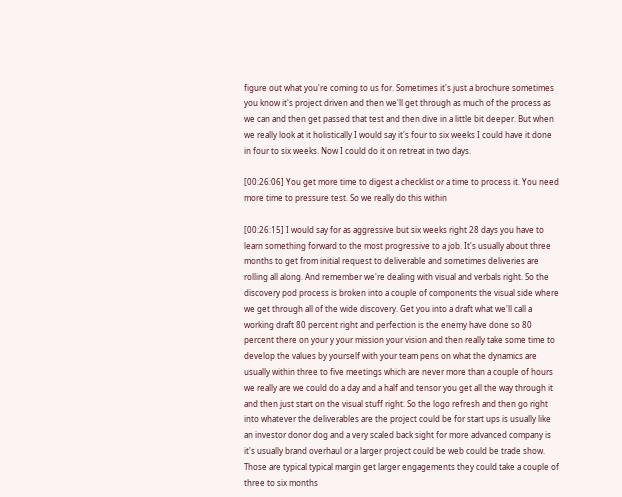figure out what you're coming to us for. Sometimes it's just a brochure sometimes you know it's project driven and then we'll get through as much of the process as we can and then get passed that test and then dive in a little bit deeper. But when we really look at it holistically I would say it's four to six weeks I could have it done in four to six weeks. Now I could do it on retreat in two days.

[00:26:06] You get more time to digest a checklist or a time to process it. You need more time to pressure test. So we really do this within

[00:26:15] I would say for as aggressive but six weeks right 28 days you have to learn something forward to the most progressive to a job. It's usually about three months to get from initial request to deliverable and sometimes deliveries are rolling all along. And remember we're dealing with visual and verbals right. So the discovery pod process is broken into a couple of components the visual side where we get through all of the wide discovery. Get you into a draft what we'll call a working draft 80 percent right and perfection is the enemy have done so 80 percent there on your y your mission your vision and then really take some time to develop the values by yourself with your team pens on what the dynamics are usually within three to five meetings which are never more than a couple of hours we really are we could do a day and a half and tensor you get all the way through it and then just start on the visual stuff right. So the logo refresh and then go right into whatever the deliverables are the project could be for start ups is usually like an investor donor dog and a very scaled back sight for more advanced company is it's usually brand overhaul or a larger project could be web could be trade show. Those are typical typical margin get larger engagements they could take a couple of three to six months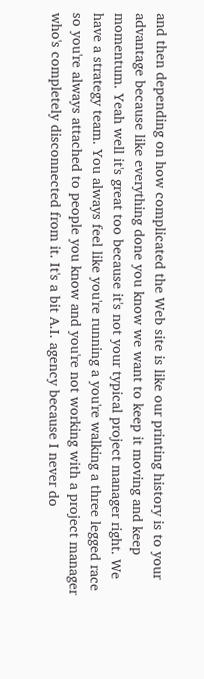and then depending on how complicated the Web site is like our printing history is to your advantage because like everything done you know we want to keep it moving and keep momentum. Yeah well it's great too because it's not your typical project manager right. We have a strategy team. You always feel like you're running a you're walking a three legged race so you're always attached to people you know and you're not working with a project manager who's completely disconnected from it. It's a bit A.I. agency because I never do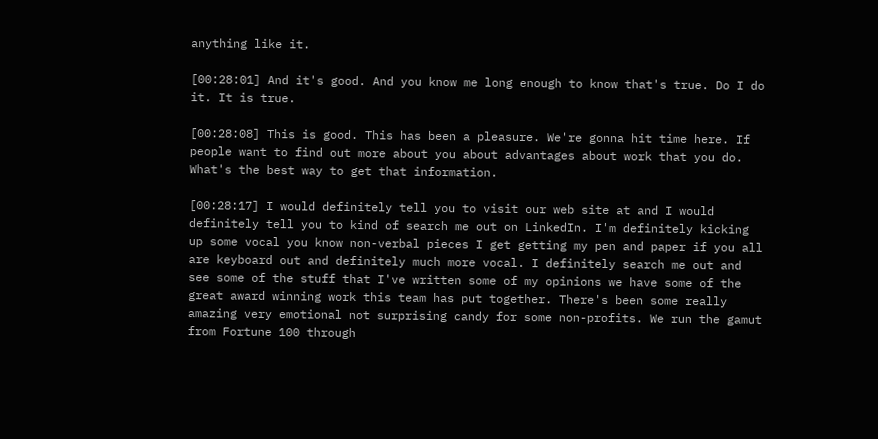anything like it.

[00:28:01] And it's good. And you know me long enough to know that's true. Do I do it. It is true.

[00:28:08] This is good. This has been a pleasure. We're gonna hit time here. If people want to find out more about you about advantages about work that you do. What's the best way to get that information.

[00:28:17] I would definitely tell you to visit our web site at and I would definitely tell you to kind of search me out on LinkedIn. I'm definitely kicking up some vocal you know non-verbal pieces I get getting my pen and paper if you all are keyboard out and definitely much more vocal. I definitely search me out and see some of the stuff that I've written some of my opinions we have some of the great award winning work this team has put together. There's been some really amazing very emotional not surprising candy for some non-profits. We run the gamut from Fortune 100 through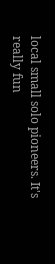local small solo pioneers. It's really fun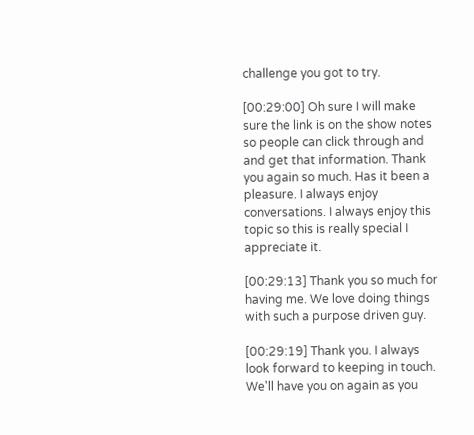challenge you got to try.

[00:29:00] Oh sure I will make sure the link is on the show notes so people can click through and and get that information. Thank you again so much. Has it been a pleasure. I always enjoy conversations. I always enjoy this topic so this is really special I appreciate it.

[00:29:13] Thank you so much for having me. We love doing things with such a purpose driven guy.

[00:29:19] Thank you. I always look forward to keeping in touch. We'll have you on again as you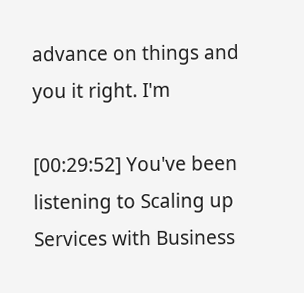advance on things and you it right. I'm

[00:29:52] You've been listening to Scaling up Services with Business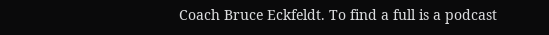Coach Bruce Eckfeldt. To find a full is a podcast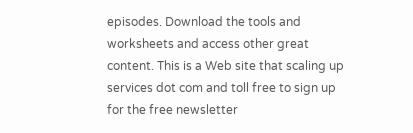episodes. Download the tools and worksheets and access other great content. This is a Web site that scaling up services dot com and toll free to sign up for the free newsletter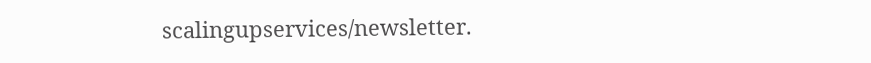scalingupservices/newsletter.